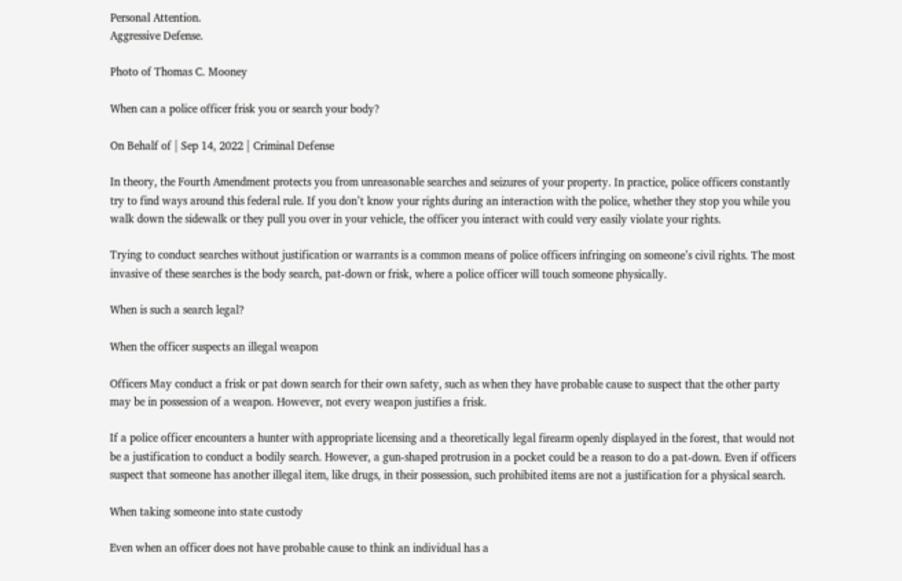Personal Attention.
Aggressive Defense.

Photo of Thomas C. Mooney

When can a police officer frisk you or search your body?

On Behalf of | Sep 14, 2022 | Criminal Defense

In theory, the Fourth Amendment protects you from unreasonable searches and seizures of your property. In practice, police officers constantly try to find ways around this federal rule. If you don’t know your rights during an interaction with the police, whether they stop you while you walk down the sidewalk or they pull you over in your vehicle, the officer you interact with could very easily violate your rights.

Trying to conduct searches without justification or warrants is a common means of police officers infringing on someone’s civil rights. The most invasive of these searches is the body search, pat-down or frisk, where a police officer will touch someone physically.

When is such a search legal?

When the officer suspects an illegal weapon

Officers May conduct a frisk or pat down search for their own safety, such as when they have probable cause to suspect that the other party may be in possession of a weapon. However, not every weapon justifies a frisk.

If a police officer encounters a hunter with appropriate licensing and a theoretically legal firearm openly displayed in the forest, that would not be a justification to conduct a bodily search. However, a gun-shaped protrusion in a pocket could be a reason to do a pat-down. Even if officers suspect that someone has another illegal item, like drugs, in their possession, such prohibited items are not a justification for a physical search.

When taking someone into state custody

Even when an officer does not have probable cause to think an individual has a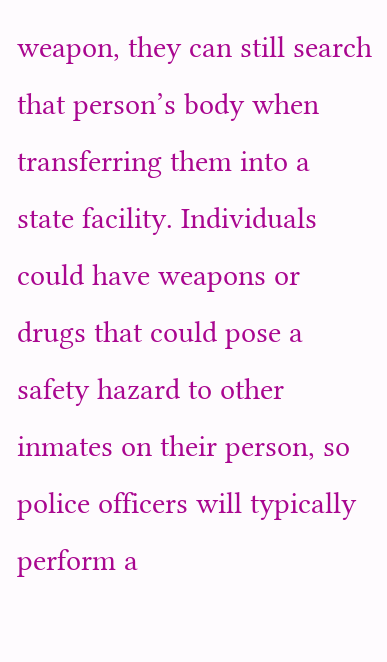weapon, they can still search that person’s body when transferring them into a state facility. Individuals could have weapons or drugs that could pose a safety hazard to other inmates on their person, so police officers will typically perform a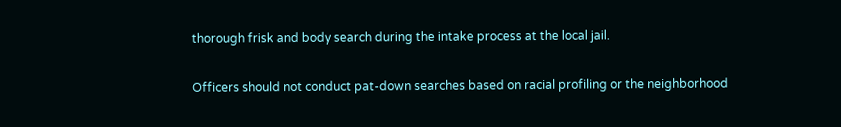thorough frisk and body search during the intake process at the local jail.

Officers should not conduct pat-down searches based on racial profiling or the neighborhood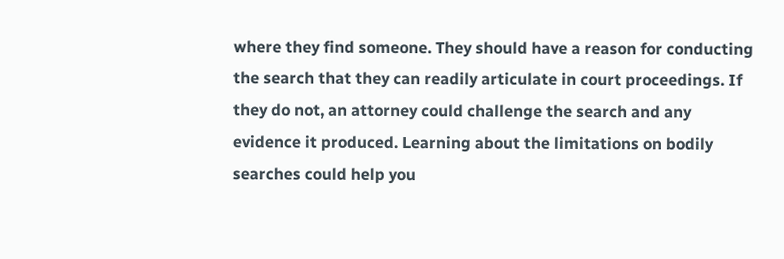where they find someone. They should have a reason for conducting the search that they can readily articulate in court proceedings. If they do not, an attorney could challenge the search and any evidence it produced. Learning about the limitations on bodily searches could help you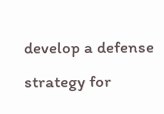develop a defense strategy for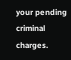your pending criminal charges.